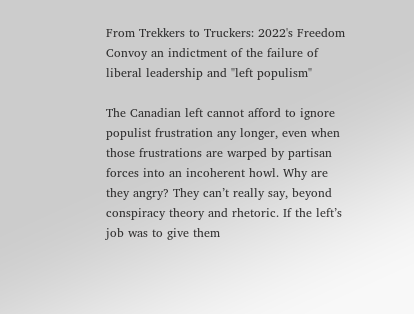From Trekkers to Truckers: 2022's Freedom Convoy an indictment of the failure of liberal leadership and "left populism"

The Canadian left cannot afford to ignore populist frustration any longer, even when those frustrations are warped by partisan forces into an incoherent howl. Why are they angry? They can’t really say, beyond conspiracy theory and rhetoric. If the left’s job was to give them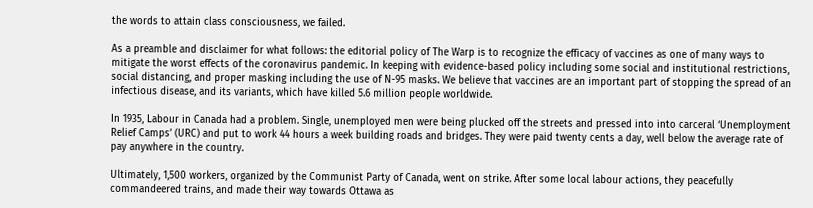the words to attain class consciousness, we failed.

As a preamble and disclaimer for what follows: the editorial policy of The Warp is to recognize the efficacy of vaccines as one of many ways to mitigate the worst effects of the coronavirus pandemic. In keeping with evidence-based policy including some social and institutional restrictions, social distancing, and proper masking including the use of N-95 masks. We believe that vaccines are an important part of stopping the spread of an infectious disease, and its variants, which have killed 5.6 million people worldwide.

In 1935, Labour in Canada had a problem. Single, unemployed men were being plucked off the streets and pressed into into carceral ‘Unemployment Relief Camps’ (URC) and put to work 44 hours a week building roads and bridges. They were paid twenty cents a day, well below the average rate of pay anywhere in the country.

Ultimately, 1,500 workers, organized by the Communist Party of Canada, went on strike. After some local labour actions, they peacefully commandeered trains, and made their way towards Ottawa as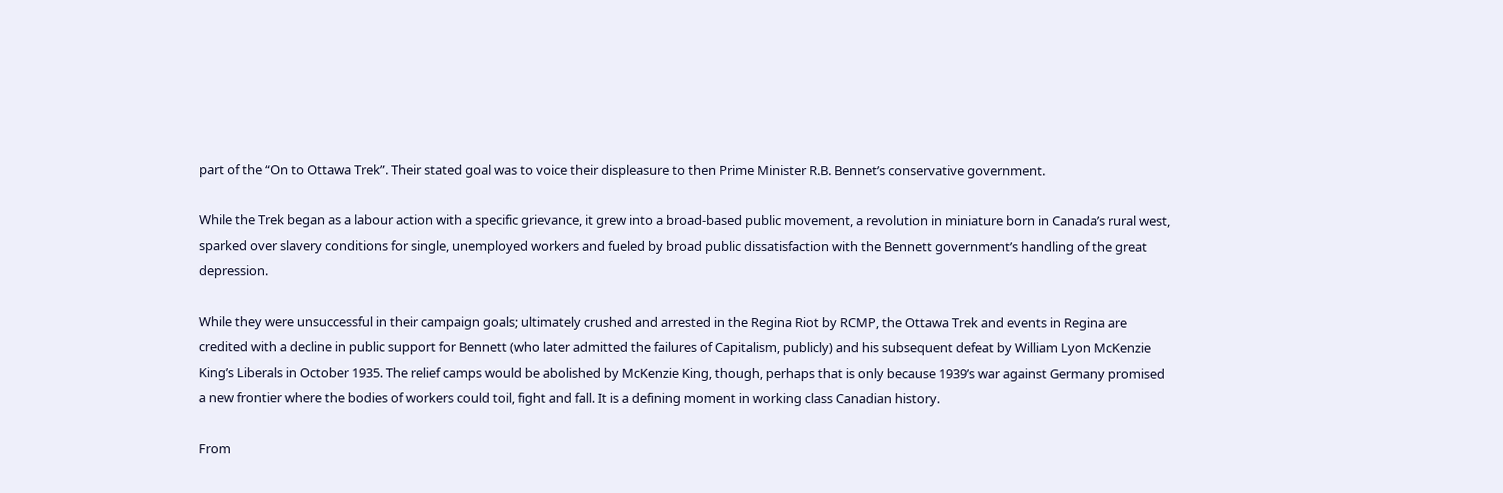part of the “On to Ottawa Trek”. Their stated goal was to voice their displeasure to then Prime Minister R.B. Bennet’s conservative government.

While the Trek began as a labour action with a specific grievance, it grew into a broad-based public movement, a revolution in miniature born in Canada’s rural west, sparked over slavery conditions for single, unemployed workers and fueled by broad public dissatisfaction with the Bennett government’s handling of the great depression.

While they were unsuccessful in their campaign goals; ultimately crushed and arrested in the Regina Riot by RCMP, the Ottawa Trek and events in Regina are credited with a decline in public support for Bennett (who later admitted the failures of Capitalism, publicly) and his subsequent defeat by William Lyon McKenzie King’s Liberals in October 1935. The relief camps would be abolished by McKenzie King, though, perhaps that is only because 1939’s war against Germany promised a new frontier where the bodies of workers could toil, fight and fall. It is a defining moment in working class Canadian history.

From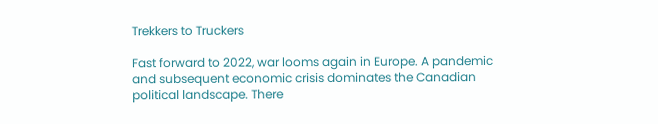Trekkers to Truckers

Fast forward to 2022, war looms again in Europe. A pandemic and subsequent economic crisis dominates the Canadian political landscape. There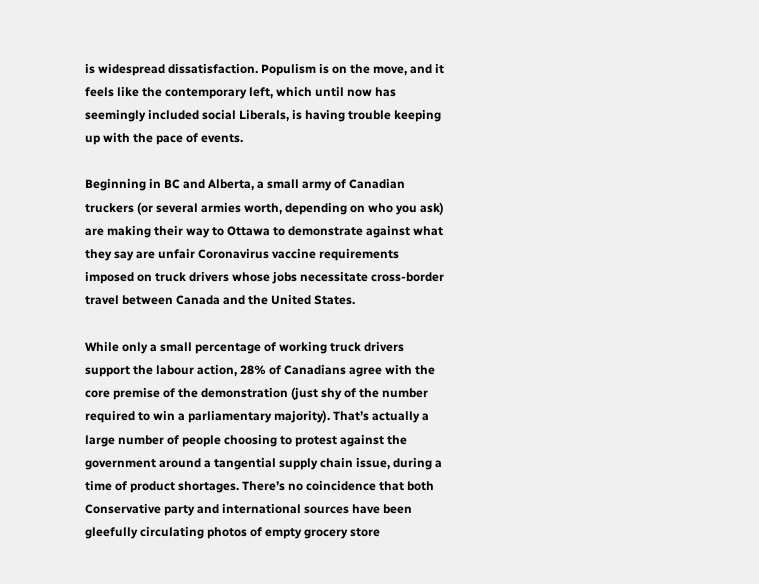is widespread dissatisfaction. Populism is on the move, and it feels like the contemporary left, which until now has seemingly included social Liberals, is having trouble keeping up with the pace of events.

Beginning in BC and Alberta, a small army of Canadian truckers (or several armies worth, depending on who you ask) are making their way to Ottawa to demonstrate against what they say are unfair Coronavirus vaccine requirements imposed on truck drivers whose jobs necessitate cross-border travel between Canada and the United States.

While only a small percentage of working truck drivers support the labour action, 28% of Canadians agree with the core premise of the demonstration (just shy of the number required to win a parliamentary majority). That’s actually a large number of people choosing to protest against the government around a tangential supply chain issue, during a time of product shortages. There’s no coincidence that both Conservative party and international sources have been gleefully circulating photos of empty grocery store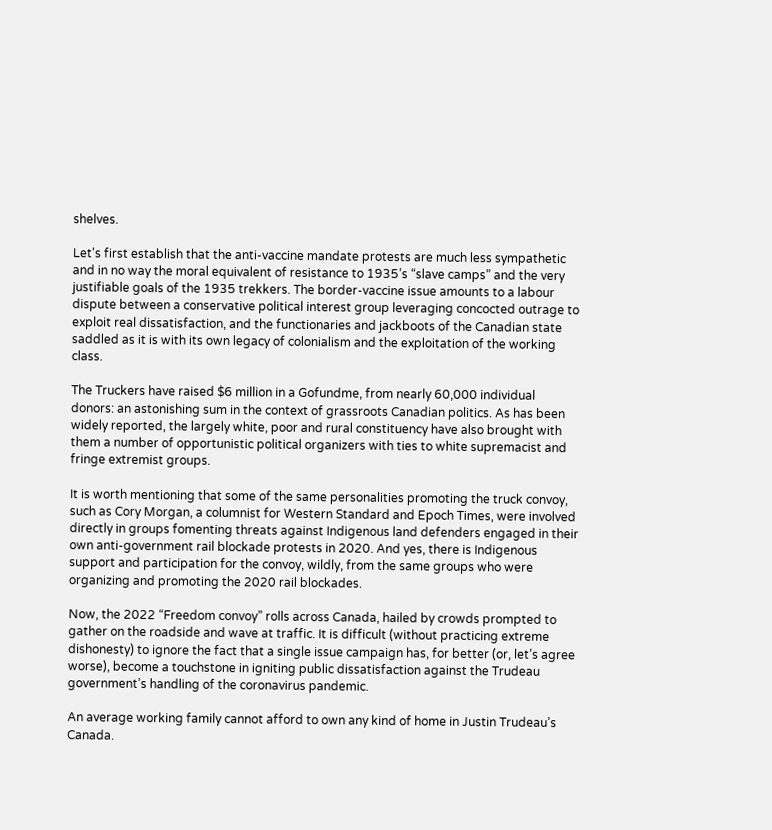shelves.

Let's first establish that the anti-vaccine mandate protests are much less sympathetic and in no way the moral equivalent of resistance to 1935’s “slave camps” and the very justifiable goals of the 1935 trekkers. The border-vaccine issue amounts to a labour dispute between a conservative political interest group leveraging concocted outrage to exploit real dissatisfaction, and the functionaries and jackboots of the Canadian state saddled as it is with its own legacy of colonialism and the exploitation of the working class.

The Truckers have raised $6 million in a Gofundme, from nearly 60,000 individual donors: an astonishing sum in the context of grassroots Canadian politics. As has been widely reported, the largely white, poor and rural constituency have also brought with them a number of opportunistic political organizers with ties to white supremacist and fringe extremist groups.

It is worth mentioning that some of the same personalities promoting the truck convoy, such as Cory Morgan, a columnist for Western Standard and Epoch Times, were involved directly in groups fomenting threats against Indigenous land defenders engaged in their own anti-government rail blockade protests in 2020. And yes, there is Indigenous support and participation for the convoy, wildly, from the same groups who were organizing and promoting the 2020 rail blockades.

Now, the 2022 “Freedom convoy” rolls across Canada, hailed by crowds prompted to gather on the roadside and wave at traffic. It is difficult (without practicing extreme dishonesty) to ignore the fact that a single issue campaign has, for better (or, let’s agree worse), become a touchstone in igniting public dissatisfaction against the Trudeau government’s handling of the coronavirus pandemic.

An average working family cannot afford to own any kind of home in Justin Trudeau’s Canada.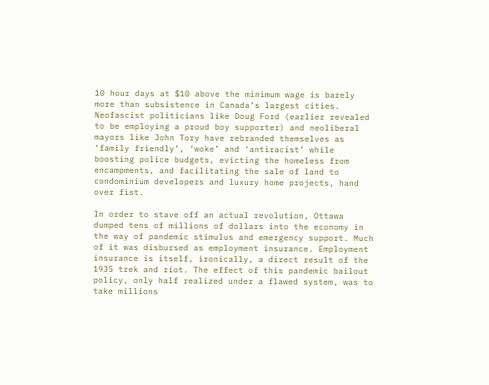10 hour days at $10 above the minimum wage is barely more than subsistence in Canada’s largest cities. Neofascist politicians like Doug Ford (earlier revealed to be employing a proud boy supporter) and neoliberal mayors like John Tory have rebranded themselves as ‘family friendly’, ‘woke’ and ‘antiracist’ while boosting police budgets, evicting the homeless from encampments, and facilitating the sale of land to condominium developers and luxury home projects, hand over fist.

In order to stave off an actual revolution, Ottawa dumped tens of millions of dollars into the economy in the way of pandemic stimulus and emergency support. Much of it was disbursed as employment insurance. Employment insurance is itself, ironically, a direct result of the 1935 trek and riot. The effect of this pandemic bailout policy, only half realized under a flawed system, was to take millions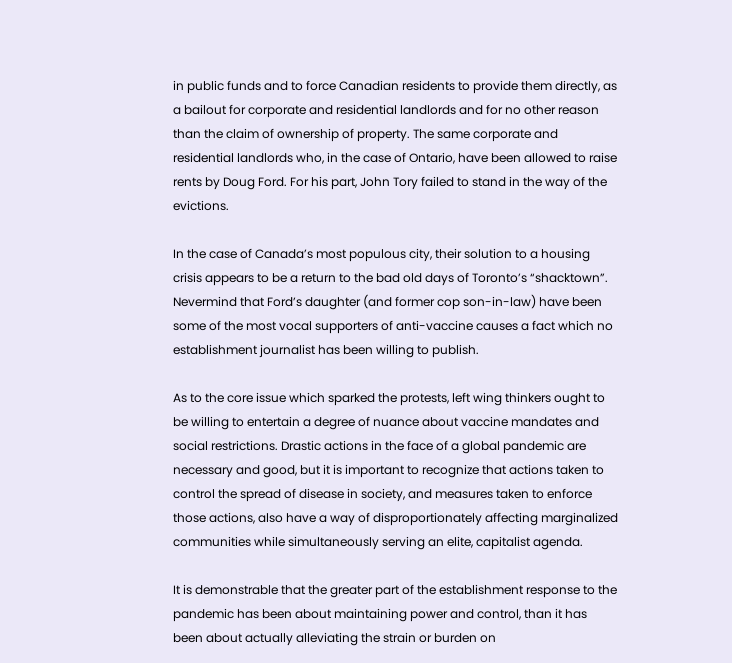in public funds and to force Canadian residents to provide them directly, as a bailout for corporate and residential landlords and for no other reason than the claim of ownership of property. The same corporate and residential landlords who, in the case of Ontario, have been allowed to raise rents by Doug Ford. For his part, John Tory failed to stand in the way of the evictions.

In the case of Canada’s most populous city, their solution to a housing crisis appears to be a return to the bad old days of Toronto’s “shacktown”. Nevermind that Ford’s daughter (and former cop son-in-law) have been some of the most vocal supporters of anti-vaccine causes a fact which no establishment journalist has been willing to publish.

As to the core issue which sparked the protests, left wing thinkers ought to be willing to entertain a degree of nuance about vaccine mandates and social restrictions. Drastic actions in the face of a global pandemic are necessary and good, but it is important to recognize that actions taken to control the spread of disease in society, and measures taken to enforce those actions, also have a way of disproportionately affecting marginalized communities while simultaneously serving an elite, capitalist agenda.

It is demonstrable that the greater part of the establishment response to the pandemic has been about maintaining power and control, than it has been about actually alleviating the strain or burden on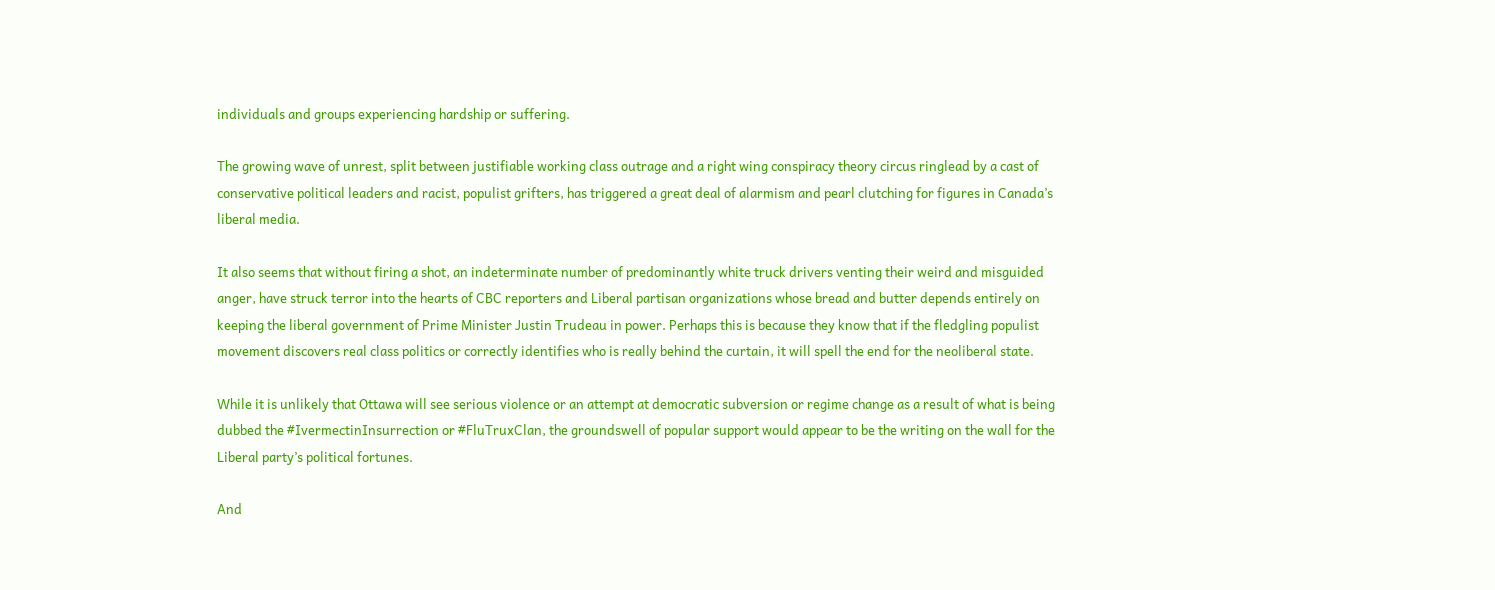individuals and groups experiencing hardship or suffering.

The growing wave of unrest, split between justifiable working class outrage and a right wing conspiracy theory circus ringlead by a cast of conservative political leaders and racist, populist grifters, has triggered a great deal of alarmism and pearl clutching for figures in Canada’s liberal media.

It also seems that without firing a shot, an indeterminate number of predominantly white truck drivers venting their weird and misguided anger, have struck terror into the hearts of CBC reporters and Liberal partisan organizations whose bread and butter depends entirely on keeping the liberal government of Prime Minister Justin Trudeau in power. Perhaps this is because they know that if the fledgling populist movement discovers real class politics or correctly identifies who is really behind the curtain, it will spell the end for the neoliberal state.

While it is unlikely that Ottawa will see serious violence or an attempt at democratic subversion or regime change as a result of what is being dubbed the #IvermectinInsurrection or #FluTruxClan, the groundswell of popular support would appear to be the writing on the wall for the Liberal party’s political fortunes.

And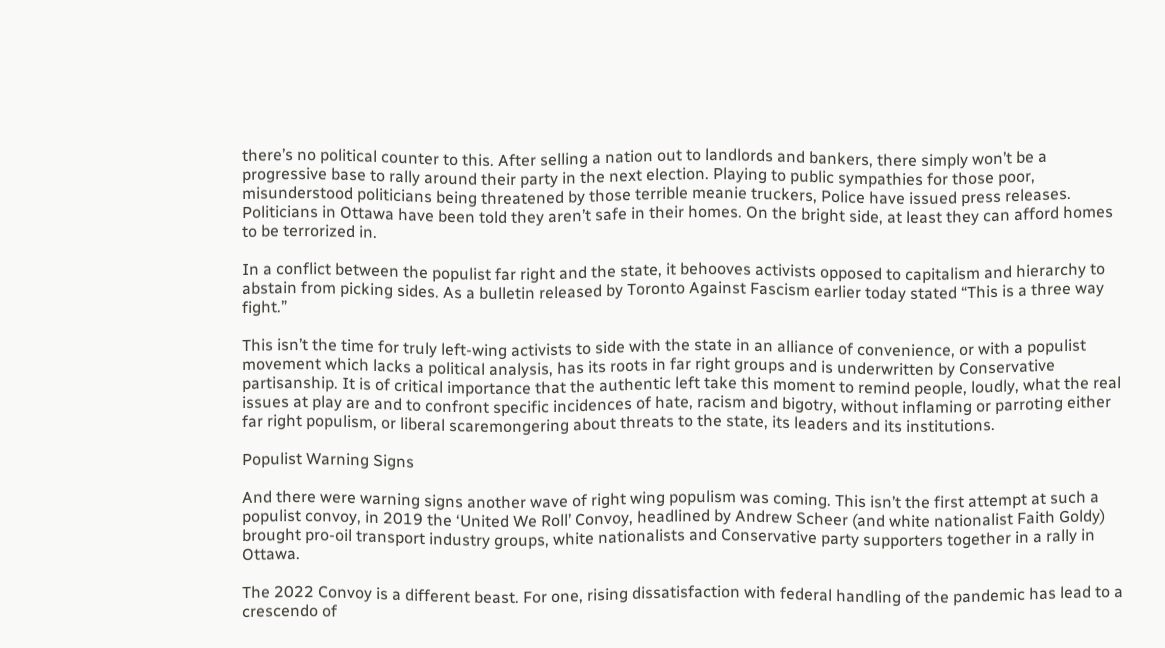there’s no political counter to this. After selling a nation out to landlords and bankers, there simply won’t be a progressive base to rally around their party in the next election. Playing to public sympathies for those poor, misunderstood politicians being threatened by those terrible meanie truckers, Police have issued press releases. Politicians in Ottawa have been told they aren’t safe in their homes. On the bright side, at least they can afford homes to be terrorized in.

In a conflict between the populist far right and the state, it behooves activists opposed to capitalism and hierarchy to abstain from picking sides. As a bulletin released by Toronto Against Fascism earlier today stated “This is a three way fight.”

This isn’t the time for truly left-wing activists to side with the state in an alliance of convenience, or with a populist movement which lacks a political analysis, has its roots in far right groups and is underwritten by Conservative partisanship. It is of critical importance that the authentic left take this moment to remind people, loudly, what the real issues at play are and to confront specific incidences of hate, racism and bigotry, without inflaming or parroting either far right populism, or liberal scaremongering about threats to the state, its leaders and its institutions.

Populist Warning Signs

And there were warning signs another wave of right wing populism was coming. This isn’t the first attempt at such a populist convoy, in 2019 the ‘United We Roll’ Convoy, headlined by Andrew Scheer (and white nationalist Faith Goldy) brought pro-oil transport industry groups, white nationalists and Conservative party supporters together in a rally in Ottawa.

The 2022 Convoy is a different beast. For one, rising dissatisfaction with federal handling of the pandemic has lead to a crescendo of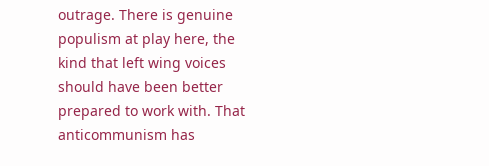outrage. There is genuine populism at play here, the kind that left wing voices should have been better prepared to work with. That anticommunism has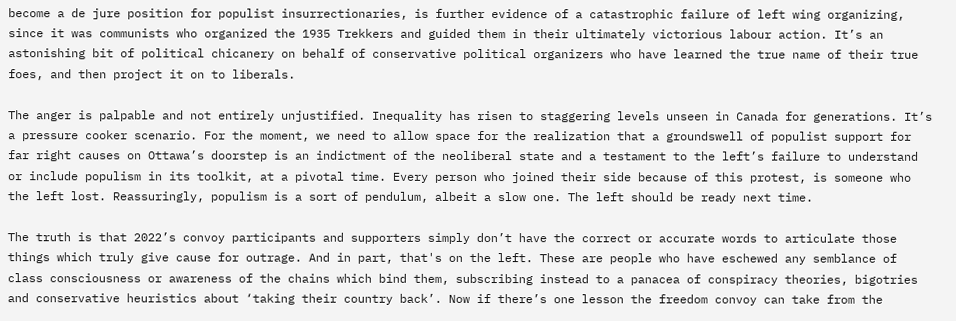become a de jure position for populist insurrectionaries, is further evidence of a catastrophic failure of left wing organizing, since it was communists who organized the 1935 Trekkers and guided them in their ultimately victorious labour action. It’s an astonishing bit of political chicanery on behalf of conservative political organizers who have learned the true name of their true foes, and then project it on to liberals.

The anger is palpable and not entirely unjustified. Inequality has risen to staggering levels unseen in Canada for generations. It’s a pressure cooker scenario. For the moment, we need to allow space for the realization that a groundswell of populist support for far right causes on Ottawa’s doorstep is an indictment of the neoliberal state and a testament to the left’s failure to understand or include populism in its toolkit, at a pivotal time. Every person who joined their side because of this protest, is someone who the left lost. Reassuringly, populism is a sort of pendulum, albeit a slow one. The left should be ready next time.

The truth is that 2022’s convoy participants and supporters simply don’t have the correct or accurate words to articulate those things which truly give cause for outrage. And in part, that's on the left. These are people who have eschewed any semblance of class consciousness or awareness of the chains which bind them, subscribing instead to a panacea of conspiracy theories, bigotries and conservative heuristics about ‘taking their country back’. Now if there’s one lesson the freedom convoy can take from the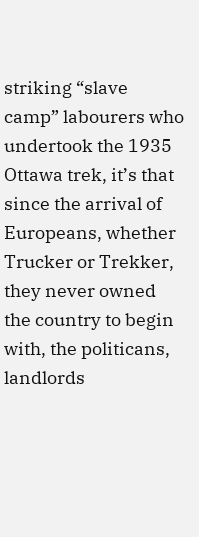striking “slave camp” labourers who undertook the 1935 Ottawa trek, it’s that since the arrival of Europeans, whether Trucker or Trekker, they never owned the country to begin with, the politicans, landlords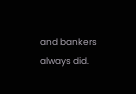and bankers always did.